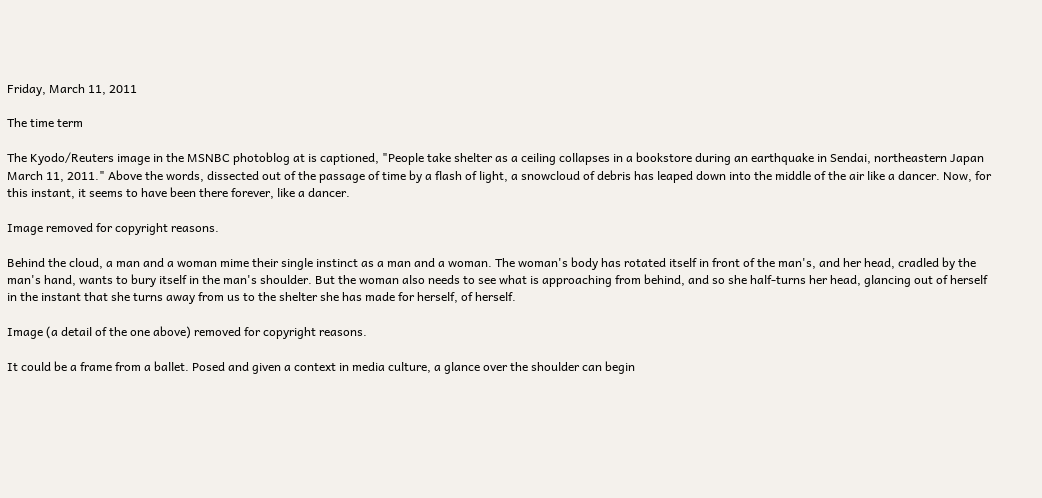Friday, March 11, 2011

The time term

The Kyodo/Reuters image in the MSNBC photoblog at is captioned, "People take shelter as a ceiling collapses in a bookstore during an earthquake in Sendai, northeastern Japan March 11, 2011." Above the words, dissected out of the passage of time by a flash of light, a snowcloud of debris has leaped down into the middle of the air like a dancer. Now, for this instant, it seems to have been there forever, like a dancer.

Image removed for copyright reasons.

Behind the cloud, a man and a woman mime their single instinct as a man and a woman. The woman's body has rotated itself in front of the man's, and her head, cradled by the man's hand, wants to bury itself in the man's shoulder. But the woman also needs to see what is approaching from behind, and so she half-turns her head, glancing out of herself in the instant that she turns away from us to the shelter she has made for herself, of herself.

Image (a detail of the one above) removed for copyright reasons.

It could be a frame from a ballet. Posed and given a context in media culture, a glance over the shoulder can begin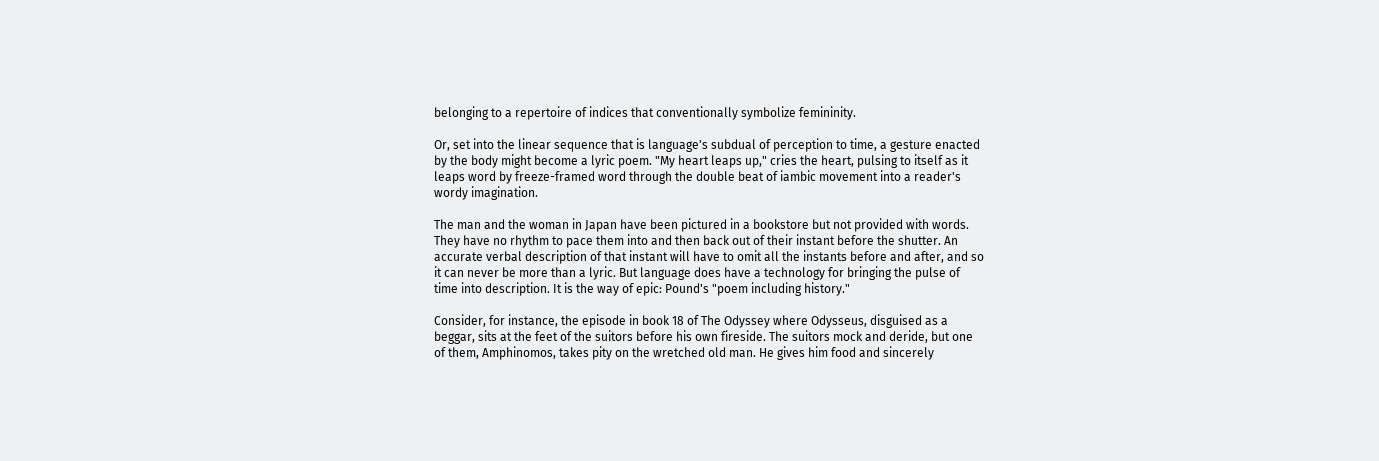belonging to a repertoire of indices that conventionally symbolize femininity.

Or, set into the linear sequence that is language's subdual of perception to time, a gesture enacted by the body might become a lyric poem. "My heart leaps up," cries the heart, pulsing to itself as it leaps word by freeze-framed word through the double beat of iambic movement into a reader's wordy imagination.

The man and the woman in Japan have been pictured in a bookstore but not provided with words. They have no rhythm to pace them into and then back out of their instant before the shutter. An accurate verbal description of that instant will have to omit all the instants before and after, and so it can never be more than a lyric. But language does have a technology for bringing the pulse of time into description. It is the way of epic: Pound's "poem including history."

Consider, for instance, the episode in book 18 of The Odyssey where Odysseus, disguised as a beggar, sits at the feet of the suitors before his own fireside. The suitors mock and deride, but one of them, Amphinomos, takes pity on the wretched old man. He gives him food and sincerely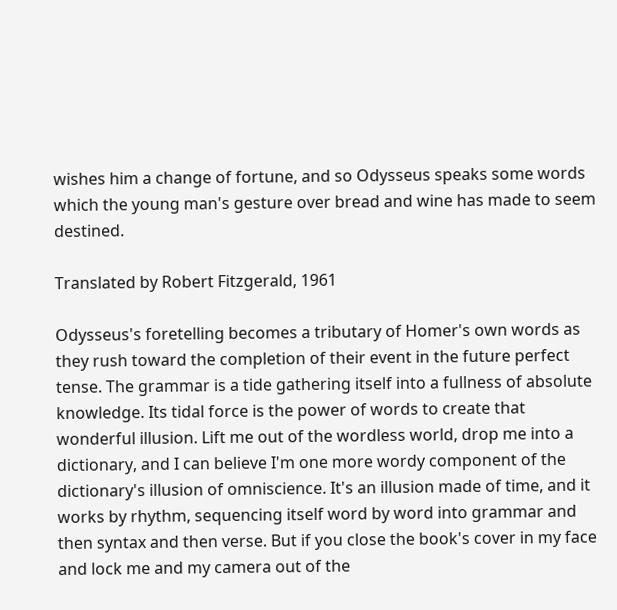wishes him a change of fortune, and so Odysseus speaks some words which the young man's gesture over bread and wine has made to seem destined.

Translated by Robert Fitzgerald, 1961

Odysseus's foretelling becomes a tributary of Homer's own words as they rush toward the completion of their event in the future perfect tense. The grammar is a tide gathering itself into a fullness of absolute knowledge. Its tidal force is the power of words to create that wonderful illusion. Lift me out of the wordless world, drop me into a dictionary, and I can believe I'm one more wordy component of the dictionary's illusion of omniscience. It's an illusion made of time, and it works by rhythm, sequencing itself word by word into grammar and then syntax and then verse. But if you close the book's cover in my face and lock me and my camera out of the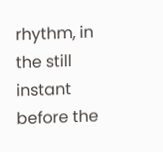rhythm, in the still instant before the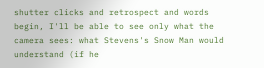shutter clicks and retrospect and words begin, I'll be able to see only what the camera sees: what Stevens's Snow Man would understand (if he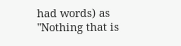had words) as "Nothing that is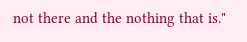not there and the nothing that is."